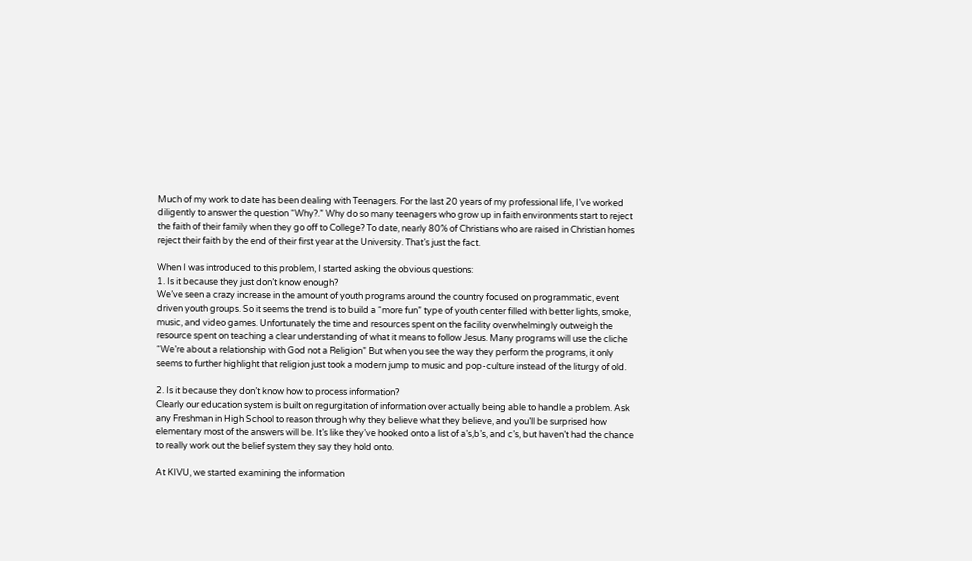Much of my work to date has been dealing with Teenagers. For the last 20 years of my professional life, I’ve worked diligently to answer the question “Why?.” Why do so many teenagers who grow up in faith environments start to reject the faith of their family when they go off to College? To date, nearly 80% of Christians who are raised in Christian homes reject their faith by the end of their first year at the University. That’s just the fact.

When I was introduced to this problem, I started asking the obvious questions:
1. Is it because they just don’t know enough?
We’ve seen a crazy increase in the amount of youth programs around the country focused on programmatic, event driven youth groups. So it seems the trend is to build a “more fun” type of youth center filled with better lights, smoke, music, and video games. Unfortunately the time and resources spent on the facility overwhelmingly outweigh the resource spent on teaching a clear understanding of what it means to follow Jesus. Many programs will use the cliche “We’re about a relationship with God not a Religion” But when you see the way they perform the programs, it only seems to further highlight that religion just took a modern jump to music and pop-culture instead of the liturgy of old.

2. Is it because they don’t know how to process information?
Clearly our education system is built on regurgitation of information over actually being able to handle a problem. Ask any Freshman in High School to reason through why they believe what they believe, and you’ll be surprised how elementary most of the answers will be. It’s like they’ve hooked onto a list of a’s,b’s, and c’s, but haven’t had the chance to really work out the belief system they say they hold onto.

At KIVU, we started examining the information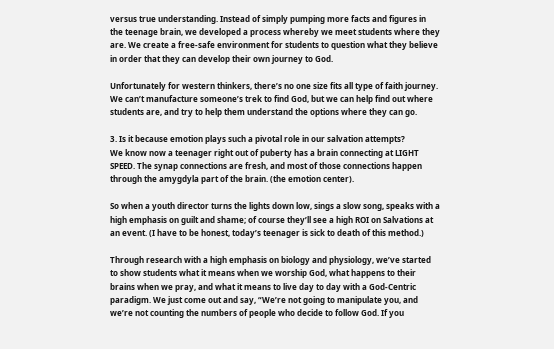versus true understanding. Instead of simply pumping more facts and figures in the teenage brain, we developed a process whereby we meet students where they are. We create a free-safe environment for students to question what they believe in order that they can develop their own journey to God.

Unfortunately for western thinkers, there’s no one size fits all type of faith journey. We can’t manufacture someone’s trek to find God, but we can help find out where students are, and try to help them understand the options where they can go.

3. Is it because emotion plays such a pivotal role in our salvation attempts?
We know now a teenager right out of puberty has a brain connecting at LIGHT SPEED. The synap connections are fresh, and most of those connections happen through the amygdyla part of the brain. (the emotion center).

So when a youth director turns the lights down low, sings a slow song, speaks with a high emphasis on guilt and shame; of course they’ll see a high ROI on Salvations at an event. (I have to be honest, today’s teenager is sick to death of this method.)

Through research with a high emphasis on biology and physiology, we’ve started to show students what it means when we worship God, what happens to their brains when we pray, and what it means to live day to day with a God-Centric paradigm. We just come out and say, “We’re not going to manipulate you, and we’re not counting the numbers of people who decide to follow God. If you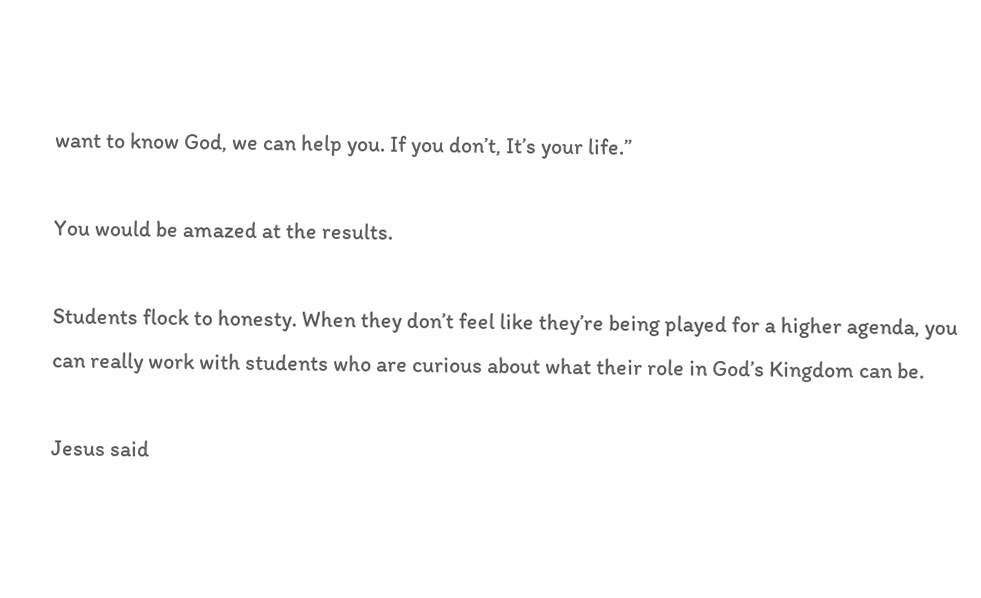want to know God, we can help you. If you don’t, It’s your life.”

You would be amazed at the results.

Students flock to honesty. When they don’t feel like they’re being played for a higher agenda, you can really work with students who are curious about what their role in God’s Kingdom can be.

Jesus said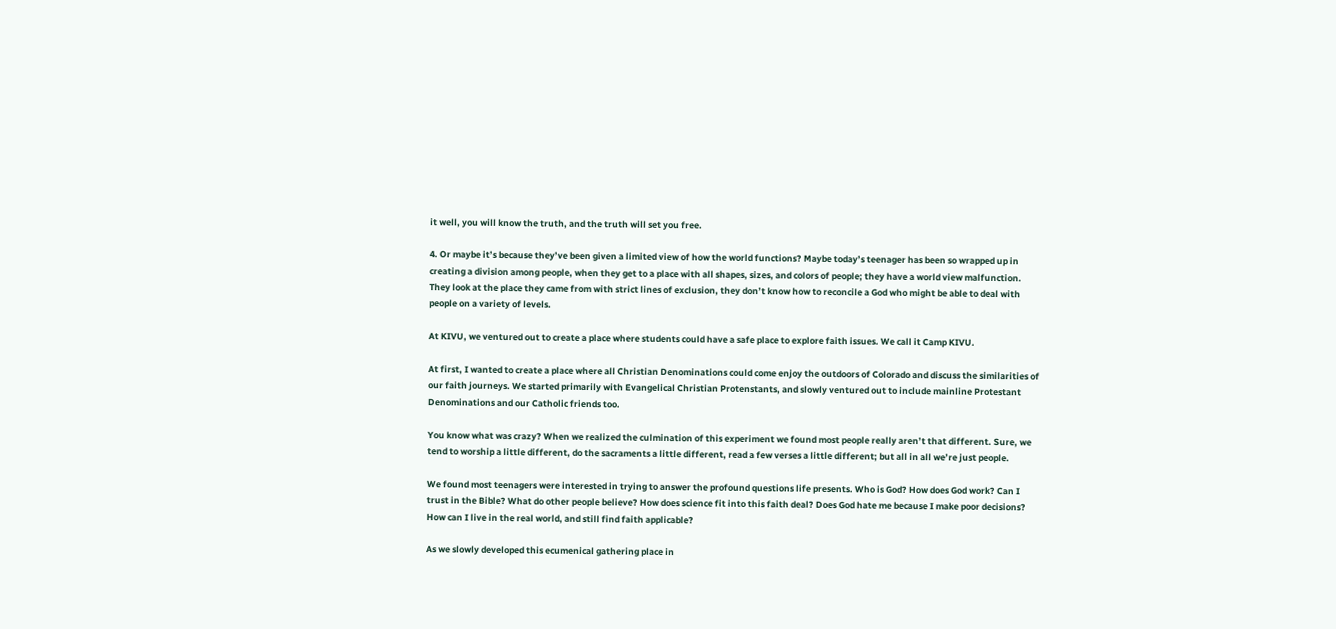it well, you will know the truth, and the truth will set you free.

4. Or maybe it’s because they’ve been given a limited view of how the world functions? Maybe today’s teenager has been so wrapped up in creating a division among people, when they get to a place with all shapes, sizes, and colors of people; they have a world view malfunction. They look at the place they came from with strict lines of exclusion, they don’t know how to reconcile a God who might be able to deal with people on a variety of levels.

At KIVU, we ventured out to create a place where students could have a safe place to explore faith issues. We call it Camp KIVU.

At first, I wanted to create a place where all Christian Denominations could come enjoy the outdoors of Colorado and discuss the similarities of our faith journeys. We started primarily with Evangelical Christian Protenstants, and slowly ventured out to include mainline Protestant Denominations and our Catholic friends too.

You know what was crazy? When we realized the culmination of this experiment we found most people really aren’t that different. Sure, we tend to worship a little different, do the sacraments a little different, read a few verses a little different; but all in all we’re just people.

We found most teenagers were interested in trying to answer the profound questions life presents. Who is God? How does God work? Can I trust in the Bible? What do other people believe? How does science fit into this faith deal? Does God hate me because I make poor decisions? How can I live in the real world, and still find faith applicable?

As we slowly developed this ecumenical gathering place in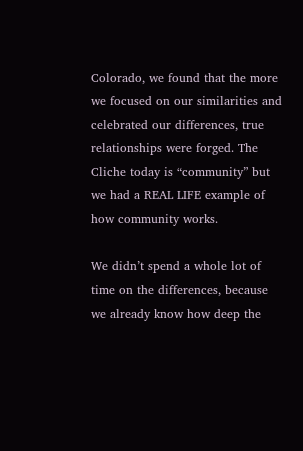Colorado, we found that the more we focused on our similarities and celebrated our differences, true relationships were forged. The Cliche today is “community” but we had a REAL LIFE example of how community works.

We didn’t spend a whole lot of time on the differences, because we already know how deep the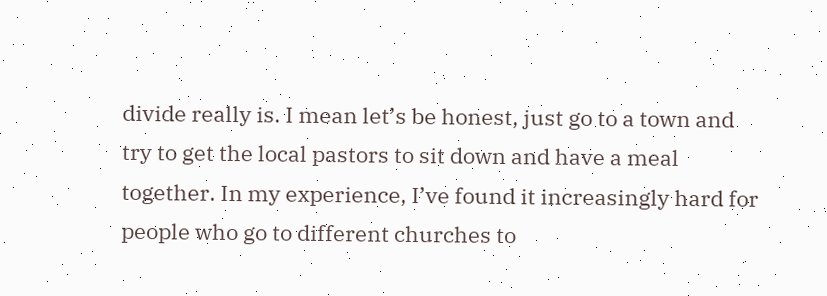divide really is. I mean let’s be honest, just go to a town and try to get the local pastors to sit down and have a meal together. In my experience, I’ve found it increasingly hard for people who go to different churches to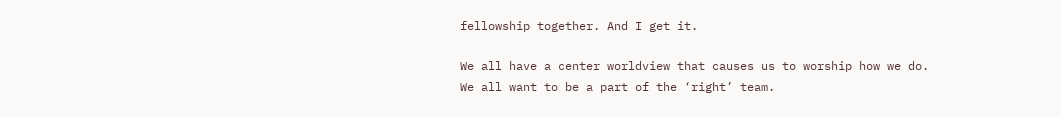fellowship together. And I get it.

We all have a center worldview that causes us to worship how we do.
We all want to be a part of the ‘right’ team.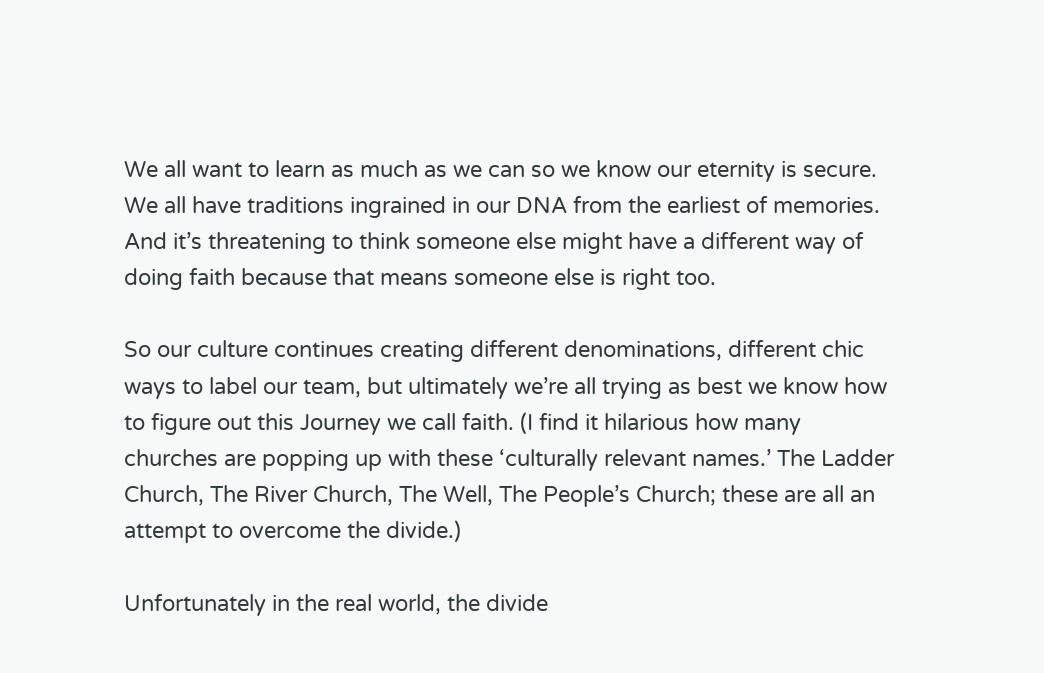We all want to learn as much as we can so we know our eternity is secure.
We all have traditions ingrained in our DNA from the earliest of memories.
And it’s threatening to think someone else might have a different way of doing faith because that means someone else is right too.

So our culture continues creating different denominations, different chic ways to label our team, but ultimately we’re all trying as best we know how to figure out this Journey we call faith. (I find it hilarious how many churches are popping up with these ‘culturally relevant names.’ The Ladder Church, The River Church, The Well, The People’s Church; these are all an attempt to overcome the divide.)

Unfortunately in the real world, the divide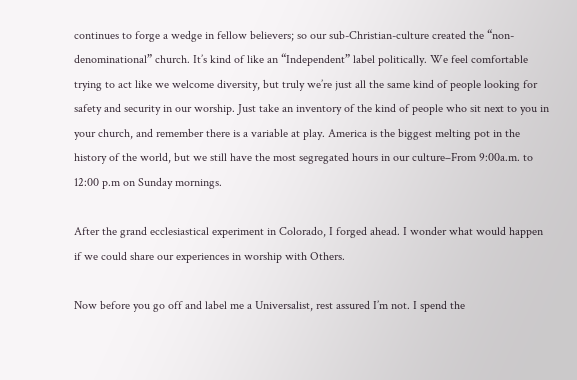continues to forge a wedge in fellow believers; so our sub-Christian-culture created the “non-denominational” church. It’s kind of like an “Independent” label politically. We feel comfortable trying to act like we welcome diversity, but truly we’re just all the same kind of people looking for safety and security in our worship. Just take an inventory of the kind of people who sit next to you in your church, and remember there is a variable at play. America is the biggest melting pot in the history of the world, but we still have the most segregated hours in our culture–From 9:00a.m. to 12:00 p.m on Sunday mornings.

After the grand ecclesiastical experiment in Colorado, I forged ahead. I wonder what would happen if we could share our experiences in worship with Others.

Now before you go off and label me a Universalist, rest assured I’m not. I spend the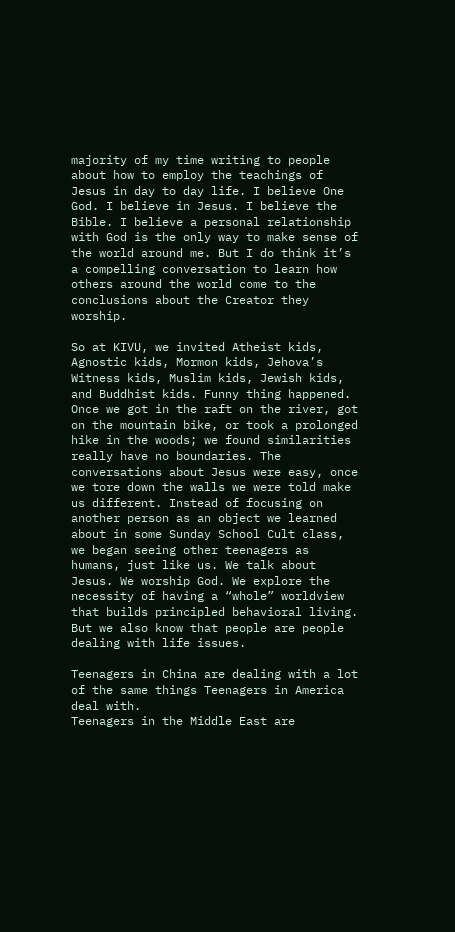majority of my time writing to people about how to employ the teachings of Jesus in day to day life. I believe One God. I believe in Jesus. I believe the Bible. I believe a personal relationship with God is the only way to make sense of the world around me. But I do think it’s a compelling conversation to learn how others around the world come to the conclusions about the Creator they worship.

So at KIVU, we invited Atheist kids, Agnostic kids, Mormon kids, Jehova’s Witness kids, Muslim kids, Jewish kids, and Buddhist kids. Funny thing happened. Once we got in the raft on the river, got on the mountain bike, or took a prolonged hike in the woods; we found similarities really have no boundaries. The conversations about Jesus were easy, once we tore down the walls we were told make us different. Instead of focusing on another person as an object we learned about in some Sunday School Cult class, we began seeing other teenagers as humans, just like us. We talk about Jesus. We worship God. We explore the necessity of having a “whole” worldview that builds principled behavioral living. But we also know that people are people dealing with life issues.

Teenagers in China are dealing with a lot of the same things Teenagers in America deal with.
Teenagers in the Middle East are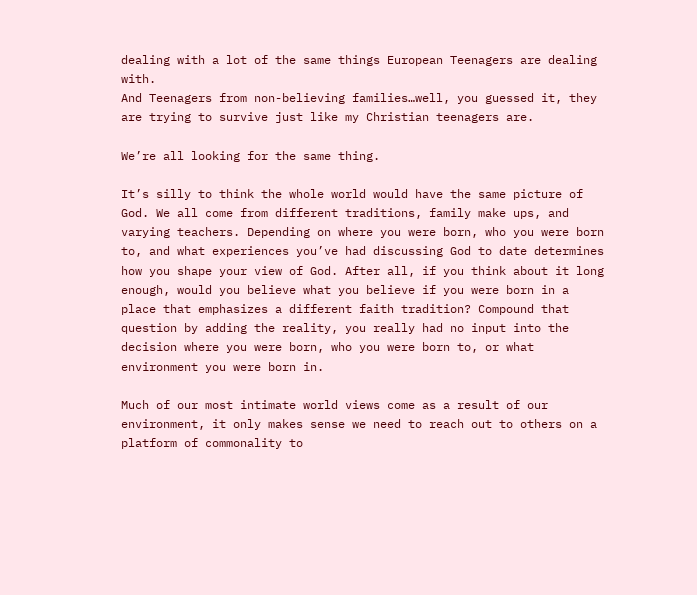dealing with a lot of the same things European Teenagers are dealing with.
And Teenagers from non-believing families…well, you guessed it, they are trying to survive just like my Christian teenagers are.

We’re all looking for the same thing.

It’s silly to think the whole world would have the same picture of God. We all come from different traditions, family make ups, and varying teachers. Depending on where you were born, who you were born to, and what experiences you’ve had discussing God to date determines how you shape your view of God. After all, if you think about it long enough, would you believe what you believe if you were born in a place that emphasizes a different faith tradition? Compound that question by adding the reality, you really had no input into the decision where you were born, who you were born to, or what environment you were born in.

Much of our most intimate world views come as a result of our environment, it only makes sense we need to reach out to others on a platform of commonality to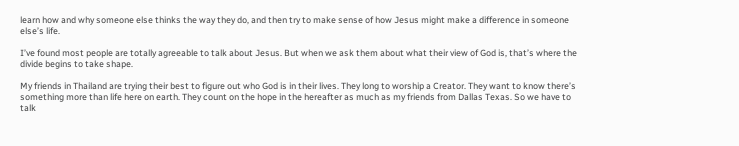learn how and why someone else thinks the way they do, and then try to make sense of how Jesus might make a difference in someone else’s life.

I’ve found most people are totally agreeable to talk about Jesus. But when we ask them about what their view of God is, that’s where the divide begins to take shape.

My friends in Thailand are trying their best to figure out who God is in their lives. They long to worship a Creator. They want to know there’s something more than life here on earth. They count on the hope in the hereafter as much as my friends from Dallas Texas. So we have to talk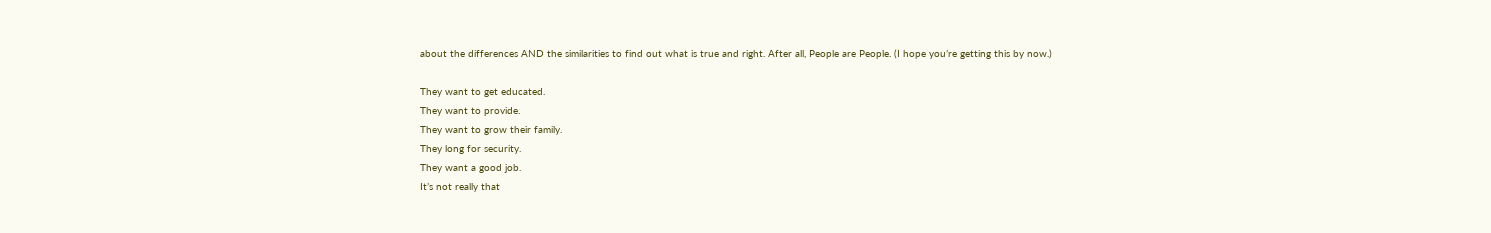about the differences AND the similarities to find out what is true and right. After all, People are People. (I hope you’re getting this by now.)

They want to get educated.
They want to provide.
They want to grow their family.
They long for security.
They want a good job.
It’s not really that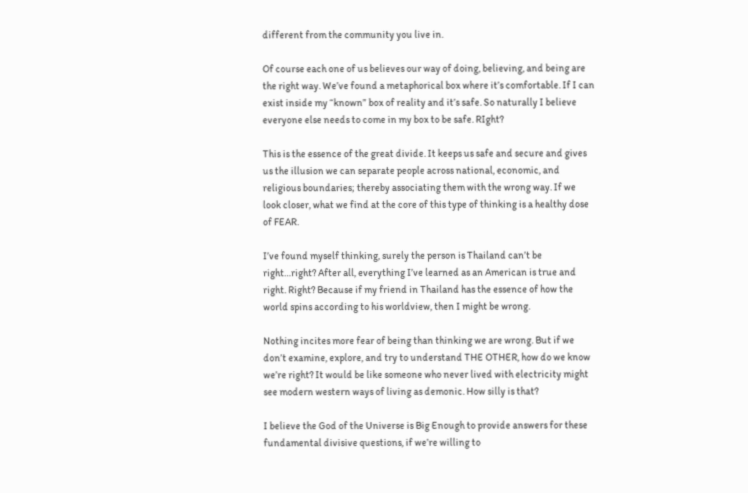different from the community you live in.

Of course each one of us believes our way of doing, believing, and being are the right way. We’ve found a metaphorical box where it’s comfortable. If I can exist inside my “known” box of reality and it’s safe. So naturally I believe everyone else needs to come in my box to be safe. RIght?

This is the essence of the great divide. It keeps us safe and secure and gives us the illusion we can separate people across national, economic, and religious boundaries; thereby associating them with the wrong way. If we look closer, what we find at the core of this type of thinking is a healthy dose of FEAR.

I’ve found myself thinking, surely the person is Thailand can’t be right…right? After all, everything I’ve learned as an American is true and right. Right? Because if my friend in Thailand has the essence of how the world spins according to his worldview, then I might be wrong.

Nothing incites more fear of being than thinking we are wrong. But if we don’t examine, explore, and try to understand THE OTHER, how do we know we’re right? It would be like someone who never lived with electricity might see modern western ways of living as demonic. How silly is that?

I believe the God of the Universe is Big Enough to provide answers for these fundamental divisive questions, if we’re willing to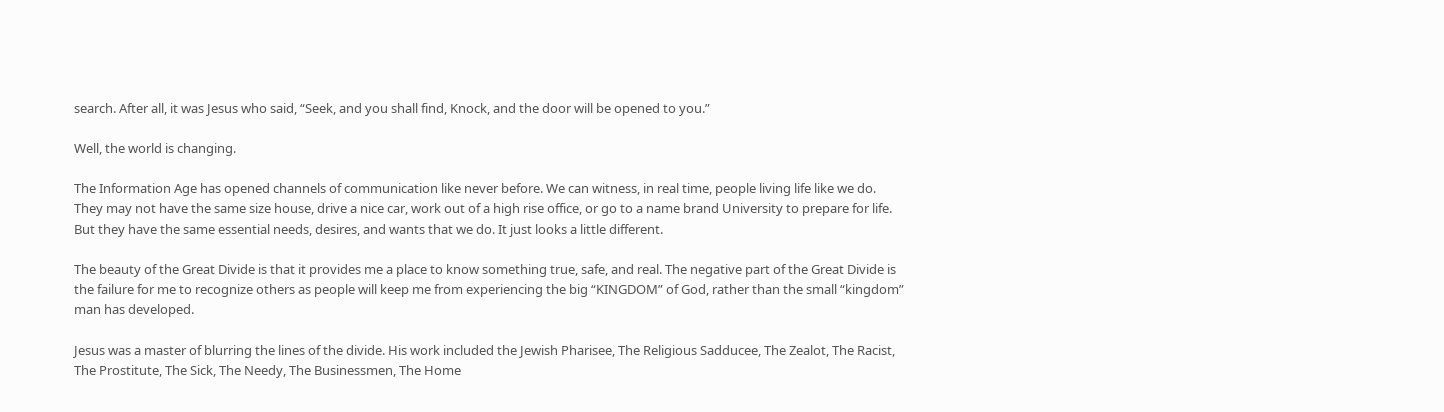search. After all, it was Jesus who said, “Seek, and you shall find, Knock, and the door will be opened to you.”

Well, the world is changing.

The Information Age has opened channels of communication like never before. We can witness, in real time, people living life like we do. They may not have the same size house, drive a nice car, work out of a high rise office, or go to a name brand University to prepare for life. But they have the same essential needs, desires, and wants that we do. It just looks a little different.

The beauty of the Great Divide is that it provides me a place to know something true, safe, and real. The negative part of the Great Divide is the failure for me to recognize others as people will keep me from experiencing the big “KINGDOM” of God, rather than the small “kingdom” man has developed.

Jesus was a master of blurring the lines of the divide. His work included the Jewish Pharisee, The Religious Sadducee, The Zealot, The Racist, The Prostitute, The Sick, The Needy, The Businessmen, The Home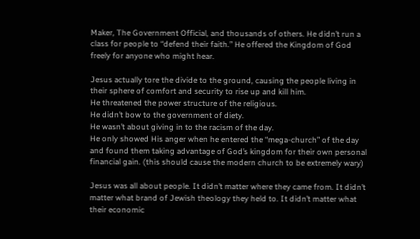Maker, The Government Official, and thousands of others. He didn’t run a class for people to “defend their faith.” He offered the Kingdom of God freely for anyone who might hear.

Jesus actually tore the divide to the ground, causing the people living in their sphere of comfort and security to rise up and kill him.
He threatened the power structure of the religious.
He didn’t bow to the government of diety.
He wasn’t about giving in to the racism of the day.
He only showed His anger when he entered the “mega-church” of the day and found them taking advantage of God’s kingdom for their own personal financial gain. (this should cause the modern church to be extremely wary)

Jesus was all about people. It didn’t matter where they came from. It didn’t matter what brand of Jewish theology they held to. It didn’t matter what their economic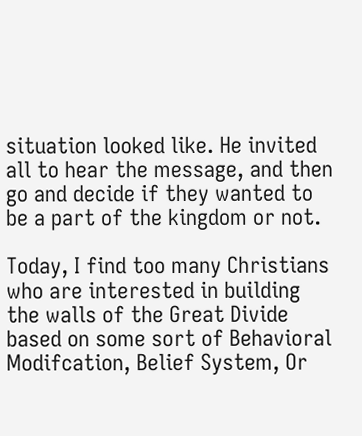situation looked like. He invited all to hear the message, and then go and decide if they wanted to be a part of the kingdom or not.

Today, I find too many Christians who are interested in building the walls of the Great Divide based on some sort of Behavioral Modifcation, Belief System, Or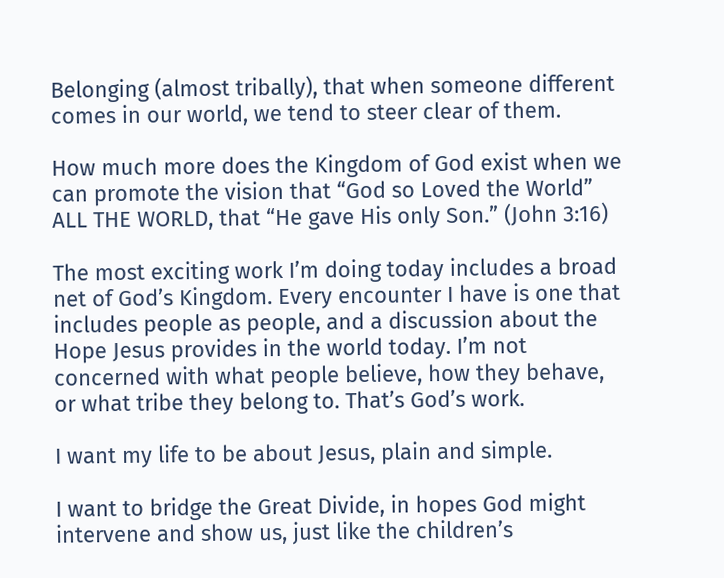Belonging (almost tribally), that when someone different comes in our world, we tend to steer clear of them.

How much more does the Kingdom of God exist when we can promote the vision that “God so Loved the World” ALL THE WORLD, that “He gave His only Son.” (John 3:16)

The most exciting work I’m doing today includes a broad net of God’s Kingdom. Every encounter I have is one that includes people as people, and a discussion about the Hope Jesus provides in the world today. I’m not concerned with what people believe, how they behave, or what tribe they belong to. That’s God’s work.

I want my life to be about Jesus, plain and simple.

I want to bridge the Great Divide, in hopes God might intervene and show us, just like the children’s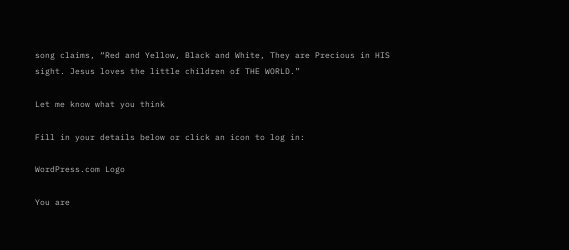song claims, “Red and Yellow, Black and White, They are Precious in HIS sight. Jesus loves the little children of THE WORLD.”

Let me know what you think

Fill in your details below or click an icon to log in:

WordPress.com Logo

You are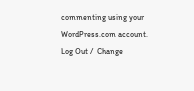commenting using your WordPress.com account. Log Out /  Change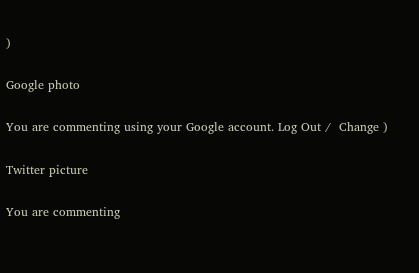)

Google photo

You are commenting using your Google account. Log Out /  Change )

Twitter picture

You are commenting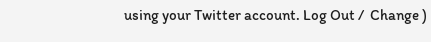using your Twitter account. Log Out /  Change )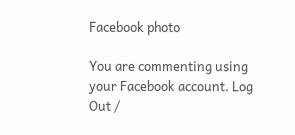Facebook photo

You are commenting using your Facebook account. Log Out /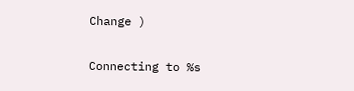Change )

Connecting to %s